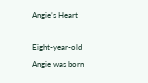Angie’s Heart

Eight-year-old Angie was born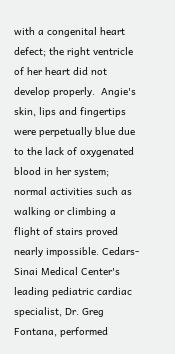with a congenital heart defect; the right ventricle of her heart did not develop properly.  Angie's skin, lips and fingertips were perpetually blue due to the lack of oxygenated blood in her system; normal activities such as walking or climbing a flight of stairs proved nearly impossible. Cedars-Sinai Medical Center's leading pediatric cardiac specialist, Dr. Greg Fontana, performed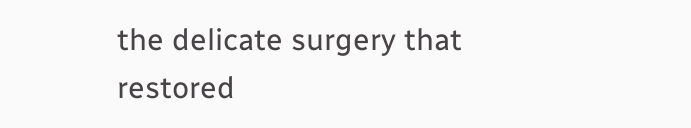the delicate surgery that restored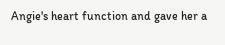Angie's heart function and gave her a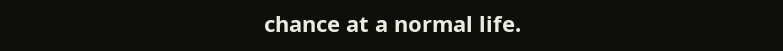chance at a normal life.